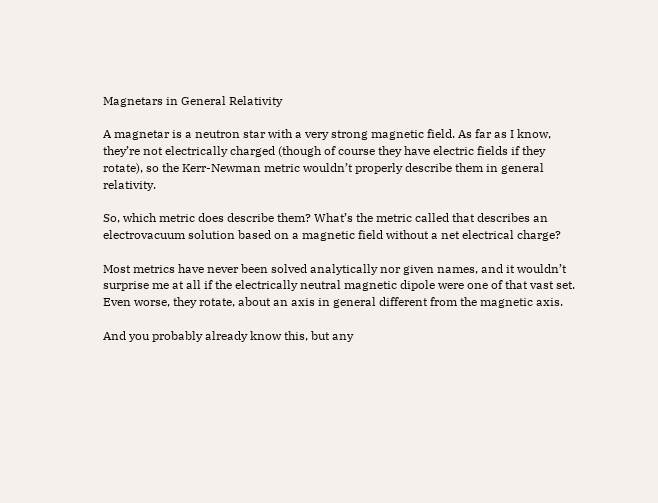Magnetars in General Relativity

A magnetar is a neutron star with a very strong magnetic field. As far as I know, they’re not electrically charged (though of course they have electric fields if they rotate), so the Kerr-Newman metric wouldn’t properly describe them in general relativity.

So, which metric does describe them? What’s the metric called that describes an electrovacuum solution based on a magnetic field without a net electrical charge?

Most metrics have never been solved analytically nor given names, and it wouldn’t surprise me at all if the electrically neutral magnetic dipole were one of that vast set. Even worse, they rotate, about an axis in general different from the magnetic axis.

And you probably already know this, but any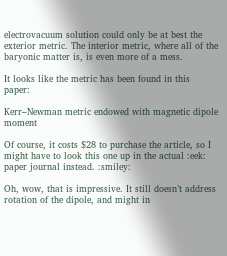electrovacuum solution could only be at best the exterior metric. The interior metric, where all of the baryonic matter is, is even more of a mess.

It looks like the metric has been found in this paper:

Kerr–Newman metric endowed with magnetic dipole moment

Of course, it costs $28 to purchase the article, so I might have to look this one up in the actual :eek: paper journal instead. :smiley:

Oh, wow, that is impressive. It still doesn’t address rotation of the dipole, and might in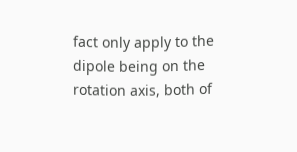fact only apply to the dipole being on the rotation axis, both of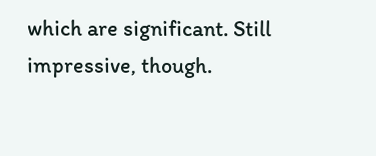which are significant. Still impressive, though.